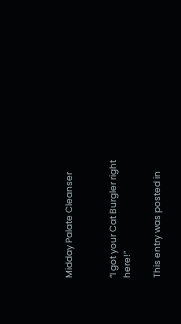Midday Palate Cleanser


“I got your Cat Burgler right here!”

This entry was posted in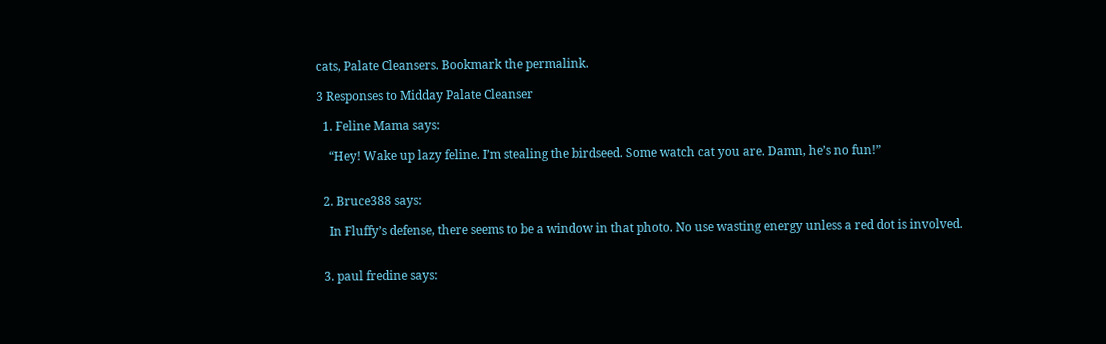cats, Palate Cleansers. Bookmark the permalink.

3 Responses to Midday Palate Cleanser

  1. Feline Mama says:

    “Hey! Wake up lazy feline. I’m stealing the birdseed. Some watch cat you are. Damn, he’s no fun!”


  2. Bruce388 says:

    In Fluffy’s defense, there seems to be a window in that photo. No use wasting energy unless a red dot is involved.


  3. paul fredine says: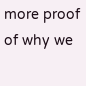more proof of why we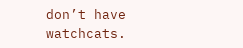don’t have watchcats.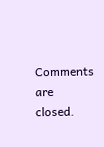Comments are closed.